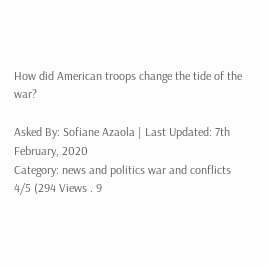How did American troops change the tide of the war?

Asked By: Sofiane Azaola | Last Updated: 7th February, 2020
Category: news and politics war and conflicts
4/5 (294 Views . 9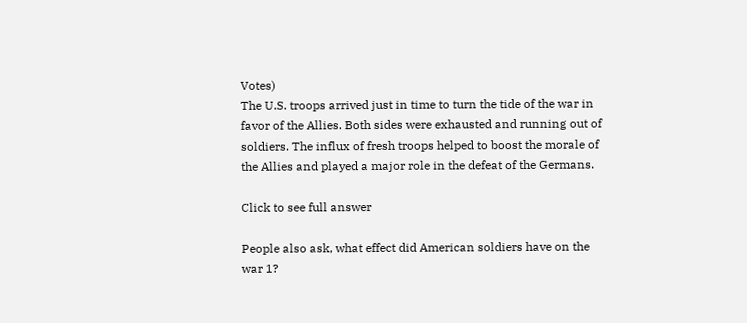Votes)
The U.S. troops arrived just in time to turn the tide of the war in favor of the Allies. Both sides were exhausted and running out of soldiers. The influx of fresh troops helped to boost the morale of the Allies and played a major role in the defeat of the Germans.

Click to see full answer

People also ask, what effect did American soldiers have on the war 1?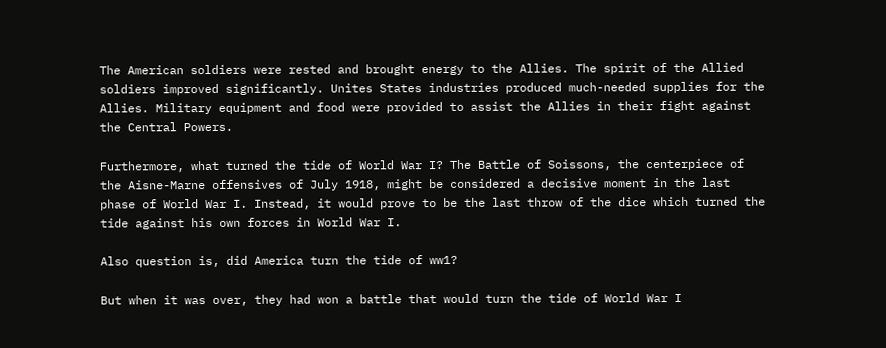The American soldiers were rested and brought energy to the Allies. The spirit of the Allied soldiers improved significantly. Unites States industries produced much-needed supplies for the Allies. Military equipment and food were provided to assist the Allies in their fight against the Central Powers.

Furthermore, what turned the tide of World War I? The Battle of Soissons, the centerpiece of the Aisne-Marne offensives of July 1918, might be considered a decisive moment in the last phase of World War I. Instead, it would prove to be the last throw of the dice which turned the tide against his own forces in World War I.

Also question is, did America turn the tide of ww1?

But when it was over, they had won a battle that would turn the tide of World War I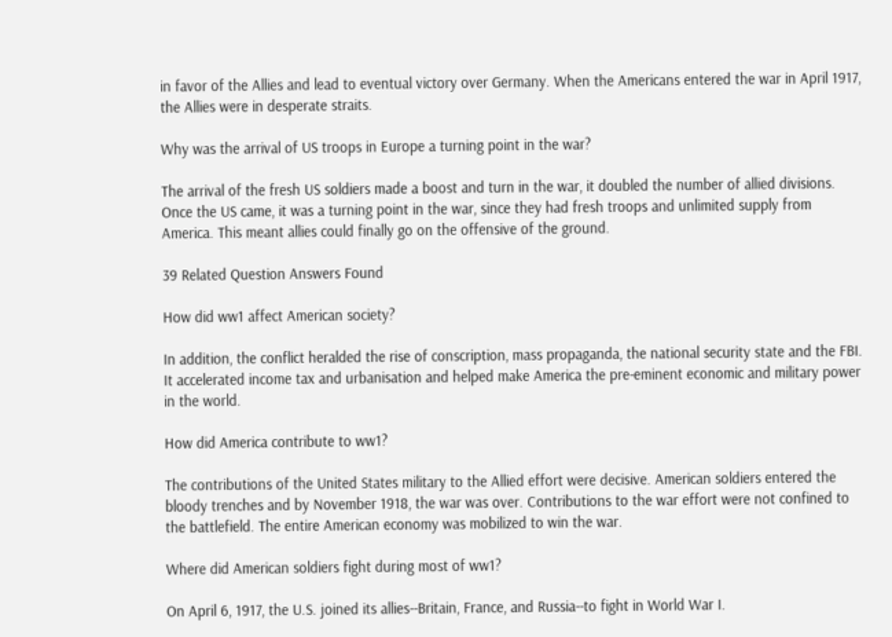in favor of the Allies and lead to eventual victory over Germany. When the Americans entered the war in April 1917, the Allies were in desperate straits.

Why was the arrival of US troops in Europe a turning point in the war?

The arrival of the fresh US soldiers made a boost and turn in the war, it doubled the number of allied divisions. Once the US came, it was a turning point in the war, since they had fresh troops and unlimited supply from America. This meant allies could finally go on the offensive of the ground.

39 Related Question Answers Found

How did ww1 affect American society?

In addition, the conflict heralded the rise of conscription, mass propaganda, the national security state and the FBI. It accelerated income tax and urbanisation and helped make America the pre-eminent economic and military power in the world.

How did America contribute to ww1?

The contributions of the United States military to the Allied effort were decisive. American soldiers entered the bloody trenches and by November 1918, the war was over. Contributions to the war effort were not confined to the battlefield. The entire American economy was mobilized to win the war.

Where did American soldiers fight during most of ww1?

On April 6, 1917, the U.S. joined its allies--Britain, France, and Russia--to fight in World War I.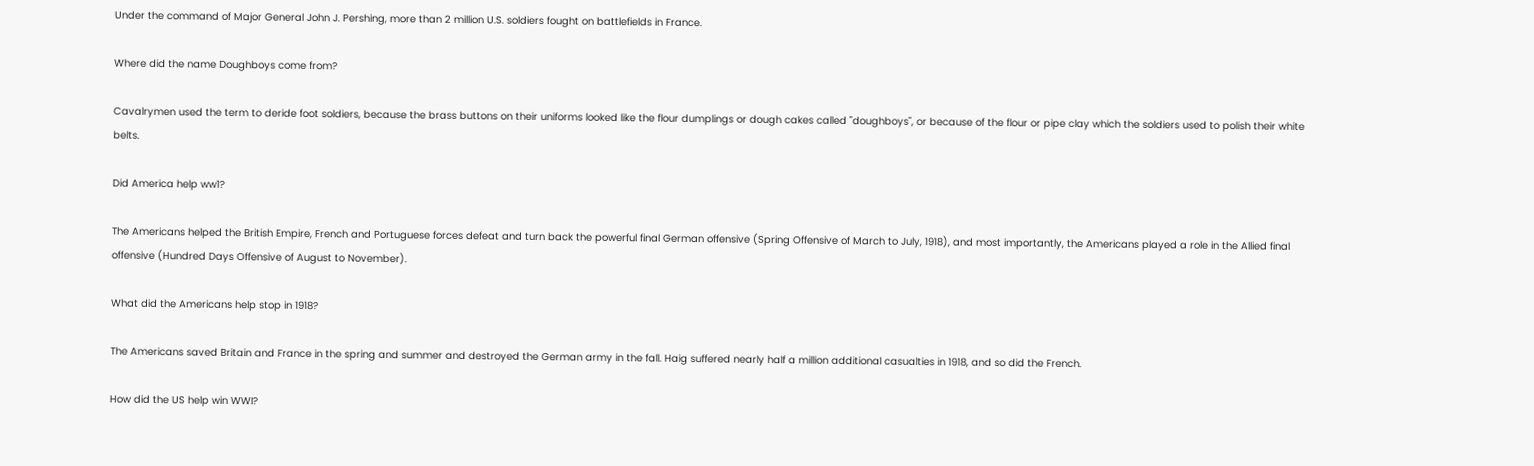Under the command of Major General John J. Pershing, more than 2 million U.S. soldiers fought on battlefields in France.

Where did the name Doughboys come from?

Cavalrymen used the term to deride foot soldiers, because the brass buttons on their uniforms looked like the flour dumplings or dough cakes called "doughboys", or because of the flour or pipe clay which the soldiers used to polish their white belts.

Did America help ww1?

The Americans helped the British Empire, French and Portuguese forces defeat and turn back the powerful final German offensive (Spring Offensive of March to July, 1918), and most importantly, the Americans played a role in the Allied final offensive (Hundred Days Offensive of August to November).

What did the Americans help stop in 1918?

The Americans saved Britain and France in the spring and summer and destroyed the German army in the fall. Haig suffered nearly half a million additional casualties in 1918, and so did the French.

How did the US help win WWI?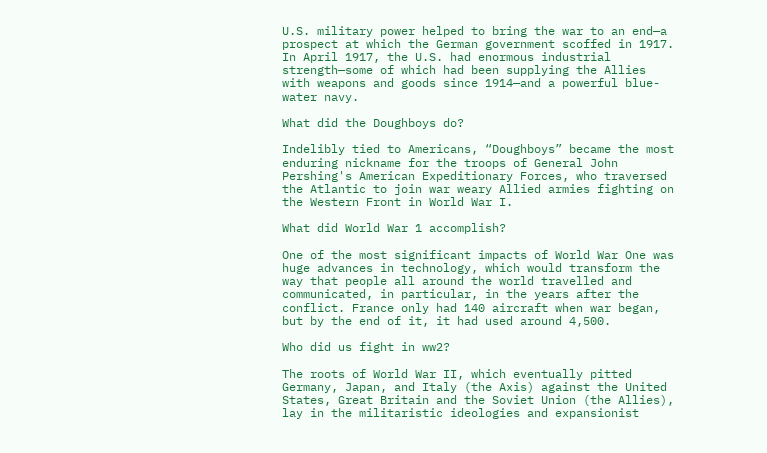U.S. military power helped to bring the war to an end—a prospect at which the German government scoffed in 1917. In April 1917, the U.S. had enormous industrial strength—some of which had been supplying the Allies with weapons and goods since 1914—and a powerful blue-water navy.

What did the Doughboys do?

Indelibly tied to Americans, “Doughboys” became the most enduring nickname for the troops of General John Pershing's American Expeditionary Forces, who traversed the Atlantic to join war weary Allied armies fighting on the Western Front in World War I.

What did World War 1 accomplish?

One of the most significant impacts of World War One was huge advances in technology, which would transform the way that people all around the world travelled and communicated, in particular, in the years after the conflict. France only had 140 aircraft when war began, but by the end of it, it had used around 4,500.

Who did us fight in ww2?

The roots of World War II, which eventually pitted Germany, Japan, and Italy (the Axis) against the United States, Great Britain and the Soviet Union (the Allies), lay in the militaristic ideologies and expansionist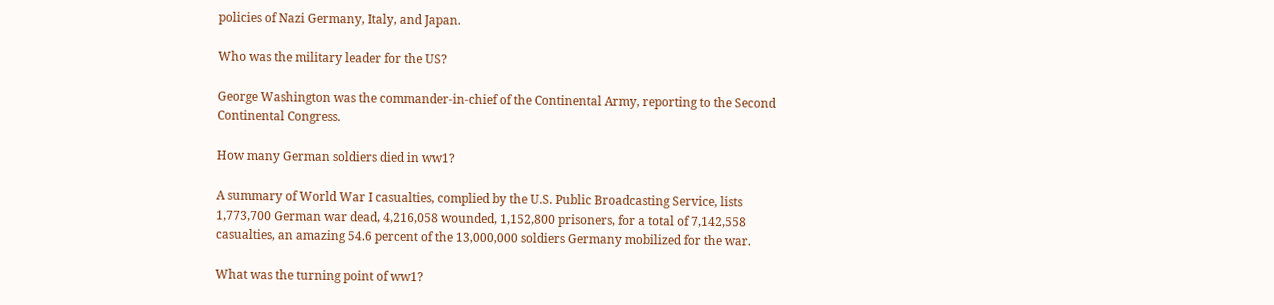policies of Nazi Germany, Italy, and Japan.

Who was the military leader for the US?

George Washington was the commander-in-chief of the Continental Army, reporting to the Second Continental Congress.

How many German soldiers died in ww1?

A summary of World War I casualties, complied by the U.S. Public Broadcasting Service, lists 1,773,700 German war dead, 4,216,058 wounded, 1,152,800 prisoners, for a total of 7,142,558 casualties, an amazing 54.6 percent of the 13,000,000 soldiers Germany mobilized for the war.

What was the turning point of ww1?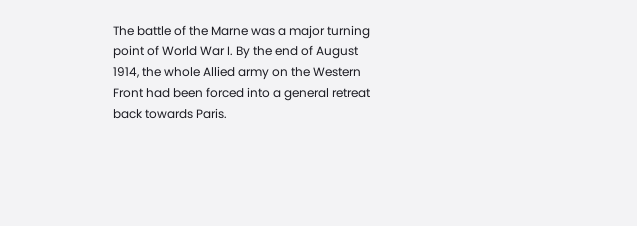The battle of the Marne was a major turning point of World War I. By the end of August 1914, the whole Allied army on the Western Front had been forced into a general retreat back towards Paris.